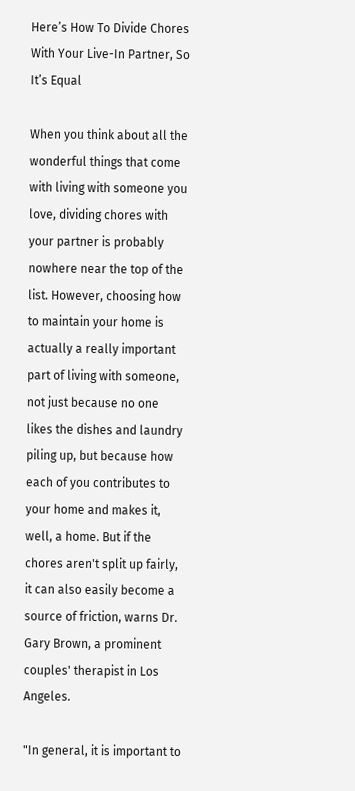Here’s How To Divide Chores With Your Live-In Partner, So It’s Equal

When you think about all the wonderful things that come with living with someone you love, dividing chores with your partner is probably nowhere near the top of the list. However, choosing how to maintain your home is actually a really important part of living with someone, not just because no one likes the dishes and laundry piling up, but because how each of you contributes to your home and makes it, well, a home. But if the chores aren't split up fairly, it can also easily become a source of friction, warns Dr. Gary Brown, a prominent couples' therapist in Los Angeles.

"In general, it is important to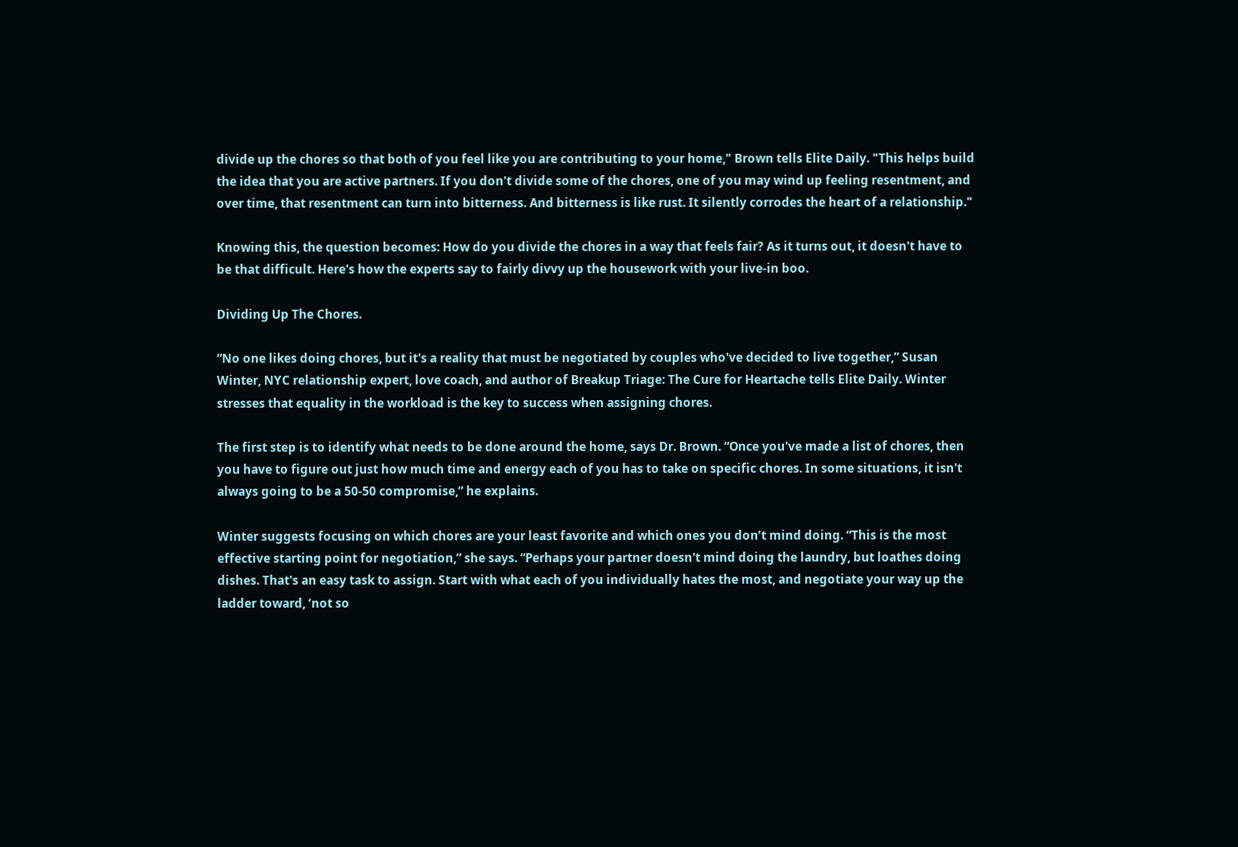divide up the chores so that both of you feel like you are contributing to your home," Brown tells Elite Daily. "This helps build the idea that you are active partners. If you don't divide some of the chores, one of you may wind up feeling resentment, and over time, that resentment can turn into bitterness. And bitterness is like rust. It silently corrodes the heart of a relationship."

Knowing this, the question becomes: How do you divide the chores in a way that feels fair? As it turns out, it doesn't have to be that difficult. Here's how the experts say to fairly divvy up the housework with your live-in boo.

Dividing Up The Chores.

“No one likes doing chores, but it's a reality that must be negotiated by couples who've decided to live together,” Susan Winter, NYC relationship expert, love coach, and author of Breakup Triage: The Cure for Heartache tells Elite Daily. Winter stresses that equality in the workload is the key to success when assigning chores.

The first step is to identify what needs to be done around the home, says Dr. Brown. “Once you've made a list of chores, then you have to figure out just how much time and energy each of you has to take on specific chores. In some situations, it isn't always going to be a 50-50 compromise,” he explains.

Winter suggests focusing on which chores are your least favorite and which ones you don’t mind doing. “This is the most effective starting point for negotiation,” she says. “Perhaps your partner doesn't mind doing the laundry, but loathes doing dishes. That's an easy task to assign. Start with what each of you individually hates the most, and negotiate your way up the ladder toward, ‘not so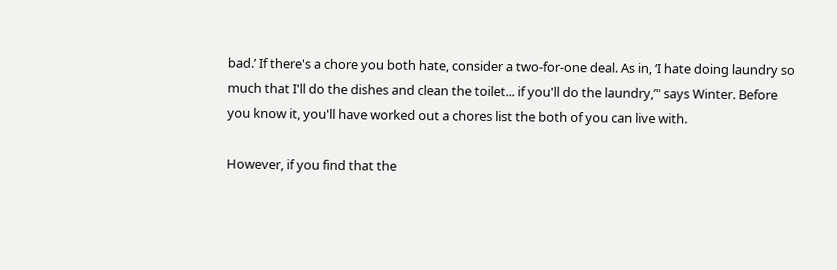bad.’ If there's a chore you both hate, consider a two-for-one deal. As in, ‘I hate doing laundry so much that I'll do the dishes and clean the toilet... if you'll do the laundry,’" says Winter. Before you know it, you'll have worked out a chores list the both of you can live with.

However, if you find that the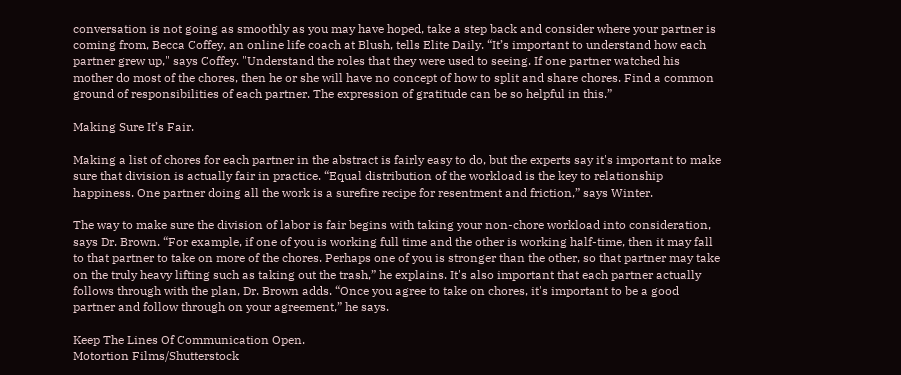conversation is not going as smoothly as you may have hoped, take a step back and consider where your partner is coming from, Becca Coffey, an online life coach at Blush, tells Elite Daily. “It’s important to understand how each partner grew up," says Coffey. "Understand the roles that they were used to seeing. If one partner watched his mother do most of the chores, then he or she will have no concept of how to split and share chores. Find a common ground of responsibilities of each partner. The expression of gratitude can be so helpful in this.”

Making Sure It’s Fair.

Making a list of chores for each partner in the abstract is fairly easy to do, but the experts say it's important to make sure that division is actually fair in practice. “Equal distribution of the workload is the key to relationship happiness. One partner doing all the work is a surefire recipe for resentment and friction,” says Winter.

The way to make sure the division of labor is fair begins with taking your non-chore workload into consideration, says Dr. Brown. “For example, if one of you is working full time and the other is working half-time, then it may fall to that partner to take on more of the chores. Perhaps one of you is stronger than the other, so that partner may take on the truly heavy lifting such as taking out the trash,” he explains. It's also important that each partner actually follows through with the plan, Dr. Brown adds. “Once you agree to take on chores, it's important to be a good partner and follow through on your agreement,” he says.

Keep The Lines Of Communication Open.
Motortion Films/Shutterstock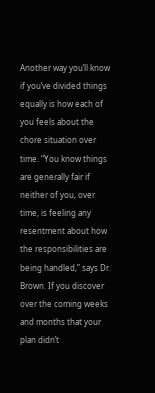Another way you’ll know if you’ve divided things equally is how each of you feels about the chore situation over time. “You know things are generally fair if neither of you, over time, is feeling any resentment about how the responsibilities are being handled,” says Dr. Brown. If you discover over the coming weeks and months that your plan didn’t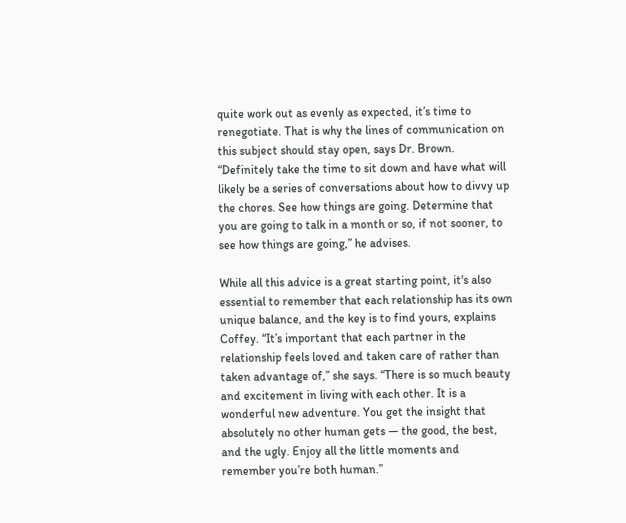quite work out as evenly as expected, it’s time to renegotiate. That is why the lines of communication on this subject should stay open, says Dr. Brown. “Definitely take the time to sit down and have what will likely be a series of conversations about how to divvy up the chores. See how things are going. Determine that you are going to talk in a month or so, if not sooner, to see how things are going,” he advises.

While all this advice is a great starting point, it's also essential to remember that each relationship has its own unique balance, and the key is to find yours, explains Coffey. “It’s important that each partner in the relationship feels loved and taken care of rather than taken advantage of,” she says. “There is so much beauty and excitement in living with each other. It is a wonderful new adventure. You get the insight that absolutely no other human gets — the good, the best, and the ugly. Enjoy all the little moments and remember you’re both human.”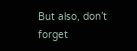But also, don’t forget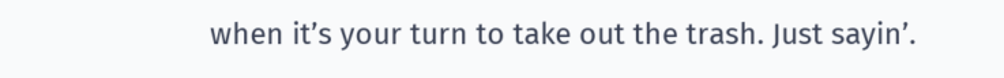when it’s your turn to take out the trash. Just sayin’.